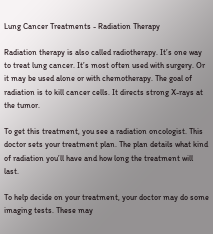Lung Cancer Treatments - Radiation Therapy

Radiation therapy is also called radiotherapy. It’s one way to treat lung cancer. It’s most often used with surgery. Or it may be used alone or with chemotherapy. The goal of radiation is to kill cancer cells. It directs strong X-rays at the tumor.

To get this treatment, you see a radiation oncologist. This doctor sets your treatment plan. The plan details what kind of radiation you’ll have and how long the treatment will last.

To help decide on your treatment, your doctor may do some imaging tests. These may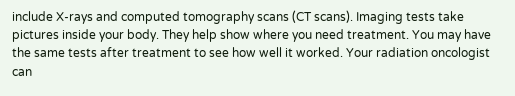include X-rays and computed tomography scans (CT scans). Imaging tests take pictures inside your body. They help show where you need treatment. You may have the same tests after treatment to see how well it worked. Your radiation oncologist can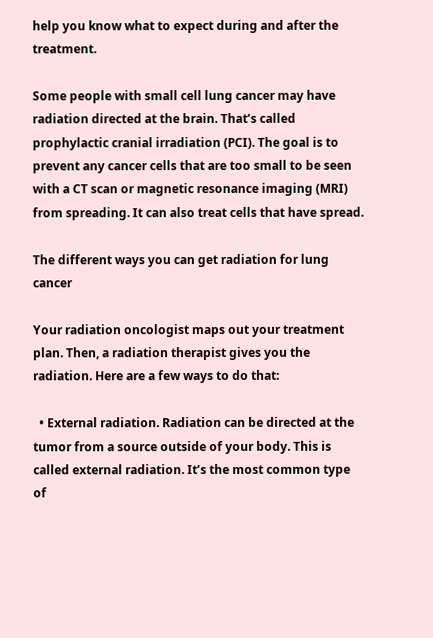help you know what to expect during and after the treatment.

Some people with small cell lung cancer may have radiation directed at the brain. That’s called prophylactic cranial irradiation (PCI). The goal is to prevent any cancer cells that are too small to be seen with a CT scan or magnetic resonance imaging (MRI) from spreading. It can also treat cells that have spread.

The different ways you can get radiation for lung cancer

Your radiation oncologist maps out your treatment plan. Then, a radiation therapist gives you the radiation. Here are a few ways to do that:

  • External radiation. Radiation can be directed at the tumor from a source outside of your body. This is called external radiation. It’s the most common type of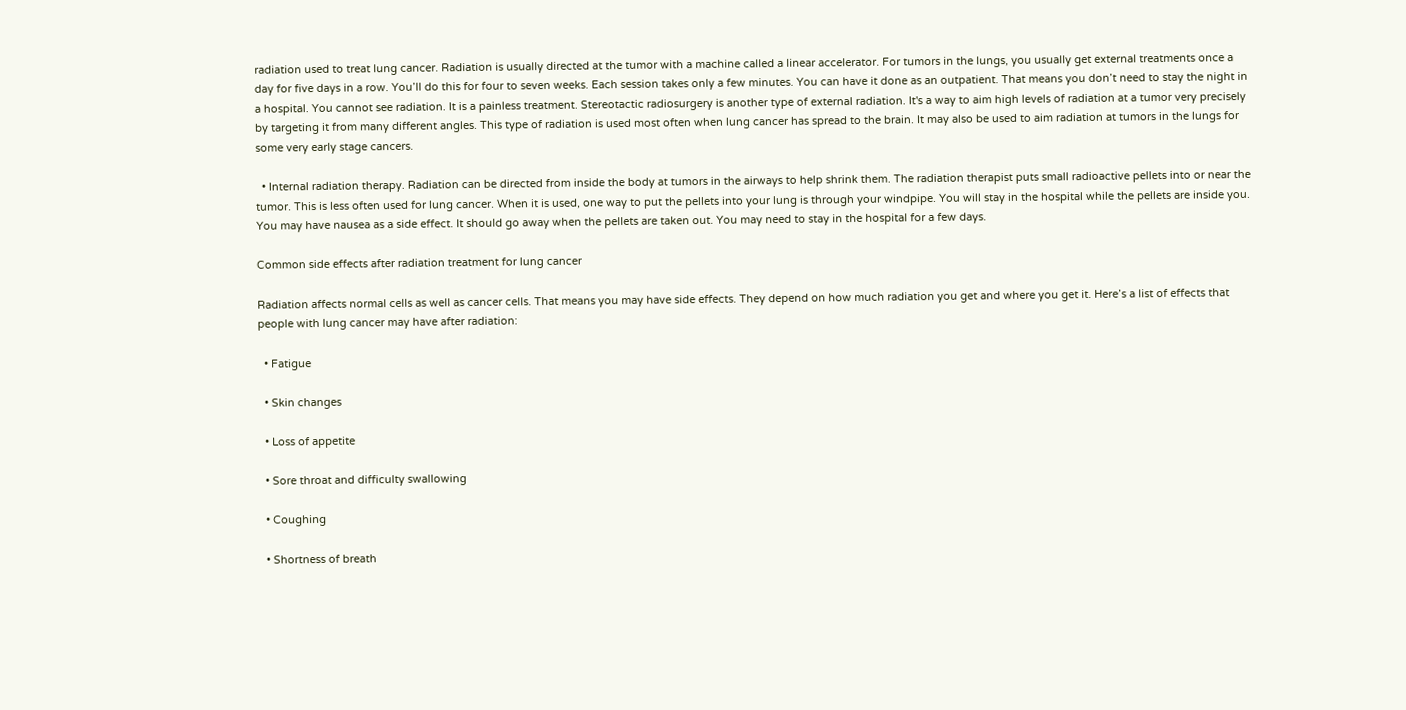radiation used to treat lung cancer. Radiation is usually directed at the tumor with a machine called a linear accelerator. For tumors in the lungs, you usually get external treatments once a day for five days in a row. You’ll do this for four to seven weeks. Each session takes only a few minutes. You can have it done as an outpatient. That means you don’t need to stay the night in a hospital. You cannot see radiation. It is a painless treatment. Stereotactic radiosurgery is another type of external radiation. It's a way to aim high levels of radiation at a tumor very precisely by targeting it from many different angles. This type of radiation is used most often when lung cancer has spread to the brain. It may also be used to aim radiation at tumors in the lungs for some very early stage cancers.

  • Internal radiation therapy. Radiation can be directed from inside the body at tumors in the airways to help shrink them. The radiation therapist puts small radioactive pellets into or near the tumor. This is less often used for lung cancer. When it is used, one way to put the pellets into your lung is through your windpipe. You will stay in the hospital while the pellets are inside you. You may have nausea as a side effect. It should go away when the pellets are taken out. You may need to stay in the hospital for a few days.

Common side effects after radiation treatment for lung cancer

Radiation affects normal cells as well as cancer cells. That means you may have side effects. They depend on how much radiation you get and where you get it. Here’s a list of effects that people with lung cancer may have after radiation:

  • Fatigue

  • Skin changes

  • Loss of appetite

  • Sore throat and difficulty swallowing

  • Coughing

  • Shortness of breath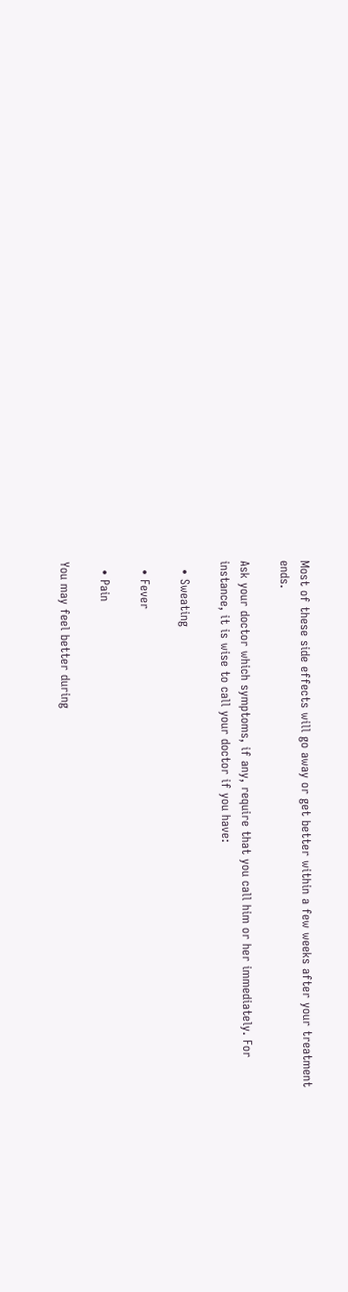Most of these side effects will go away or get better within a few weeks after your treatment ends.

Ask your doctor which symptoms, if any, require that you call him or her immediately. For instance, it is wise to call your doctor if you have:

  • Sweating

  • Fever

  • Pain

You may feel better during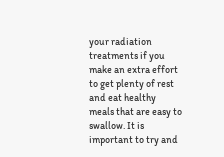your radiation treatments if you make an extra effort to get plenty of rest and eat healthy meals that are easy to swallow. It is important to try and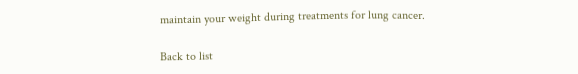maintain your weight during treatments for lung cancer.

Back to list